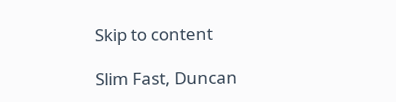Skip to content

Slim Fast, Duncan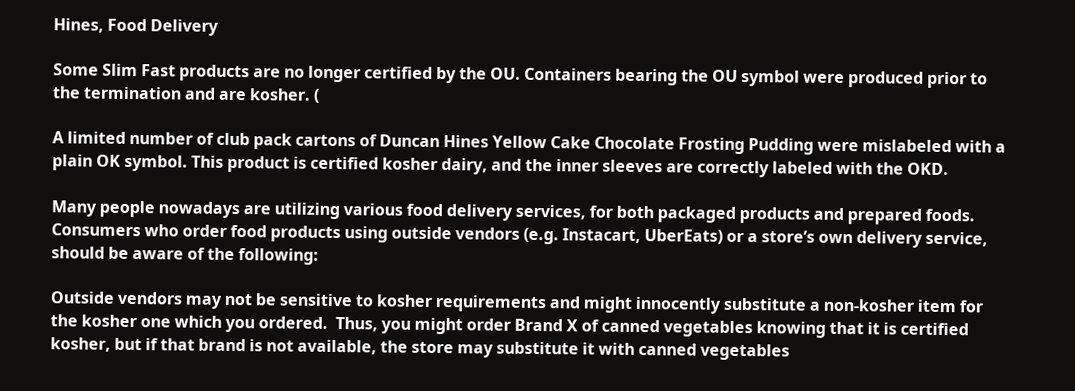Hines, Food Delivery

Some Slim Fast products are no longer certified by the OU. Containers bearing the OU symbol were produced prior to the termination and are kosher. (

A limited number of club pack cartons of Duncan Hines Yellow Cake Chocolate Frosting Pudding were mislabeled with a plain OK symbol. This product is certified kosher dairy, and the inner sleeves are correctly labeled with the OKD.

Many people nowadays are utilizing various food delivery services, for both packaged products and prepared foods. Consumers who order food products using outside vendors (e.g. Instacart, UberEats) or a store’s own delivery service, should be aware of the following:

Outside vendors may not be sensitive to kosher requirements and might innocently substitute a non-kosher item for the kosher one which you ordered.  Thus, you might order Brand X of canned vegetables knowing that it is certified kosher, but if that brand is not available, the store may substitute it with canned vegetables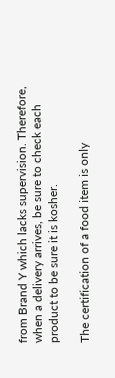from Brand Y which lacks supervision. Therefore, when a delivery arrives, be sure to check each product to be sure it is kosher.

The certification of a food item is only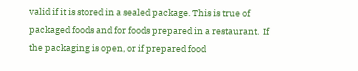valid if it is stored in a sealed package. This is true of packaged foods and for foods prepared in a restaurant.  If the packaging is open, or if prepared food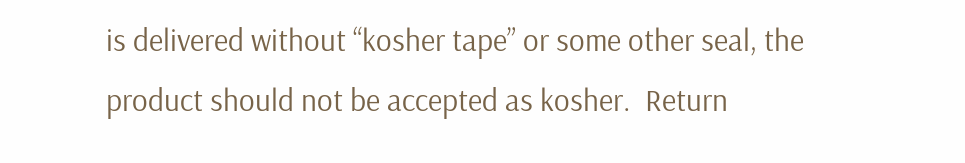is delivered without “kosher tape” or some other seal, the product should not be accepted as kosher.  Return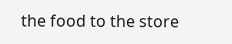the food to the store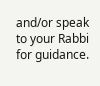and/or speak to your Rabbi for guidance.